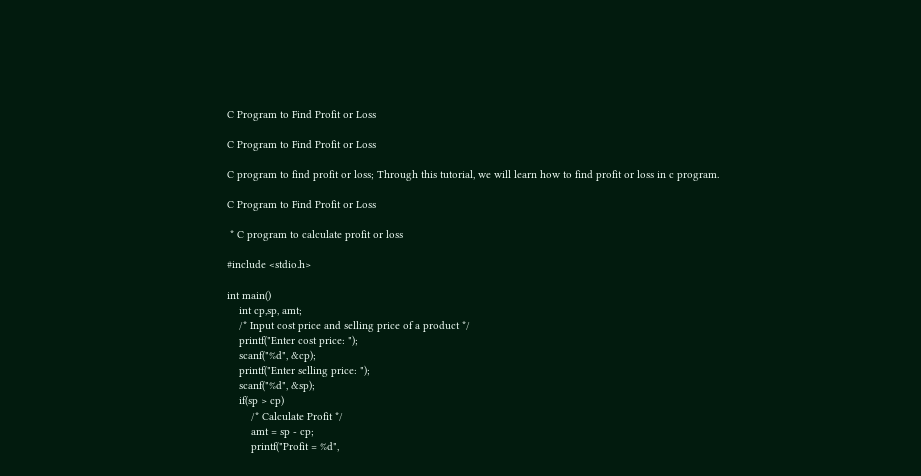C Program to Find Profit or Loss

C Program to Find Profit or Loss

C program to find profit or loss; Through this tutorial, we will learn how to find profit or loss in c program.

C Program to Find Profit or Loss

 * C program to calculate profit or loss

#include <stdio.h>

int main()
    int cp,sp, amt;
    /* Input cost price and selling price of a product */
    printf("Enter cost price: ");
    scanf("%d", &cp);
    printf("Enter selling price: ");
    scanf("%d", &sp);
    if(sp > cp)
        /* Calculate Profit */
        amt = sp - cp;
        printf("Profit = %d",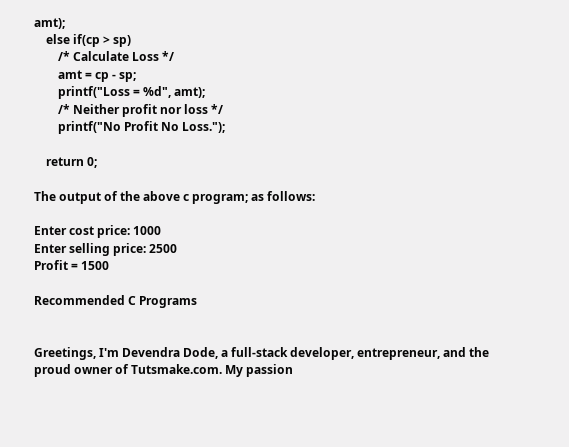amt);
    else if(cp > sp)
        /* Calculate Loss */
        amt = cp - sp;
        printf("Loss = %d", amt);
        /* Neither profit nor loss */
        printf("No Profit No Loss.");

    return 0;

The output of the above c program; as follows:

Enter cost price: 1000
Enter selling price: 2500
Profit = 1500

Recommended C Programs


Greetings, I'm Devendra Dode, a full-stack developer, entrepreneur, and the proud owner of Tutsmake.com. My passion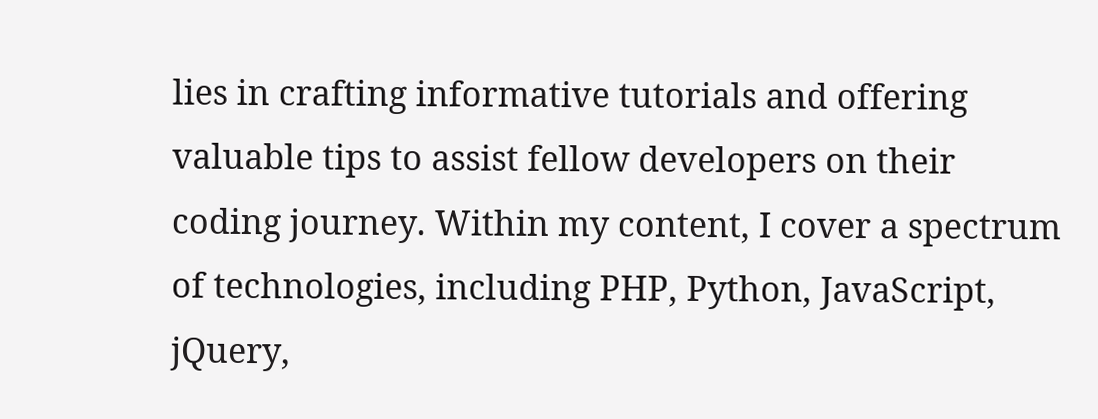lies in crafting informative tutorials and offering valuable tips to assist fellow developers on their coding journey. Within my content, I cover a spectrum of technologies, including PHP, Python, JavaScript, jQuery,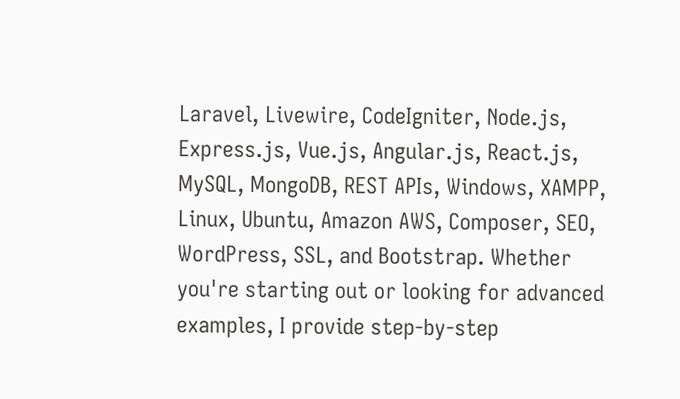Laravel, Livewire, CodeIgniter, Node.js, Express.js, Vue.js, Angular.js, React.js, MySQL, MongoDB, REST APIs, Windows, XAMPP, Linux, Ubuntu, Amazon AWS, Composer, SEO, WordPress, SSL, and Bootstrap. Whether you're starting out or looking for advanced examples, I provide step-by-step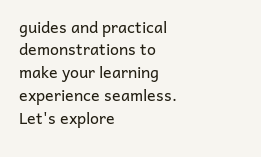guides and practical demonstrations to make your learning experience seamless. Let's explore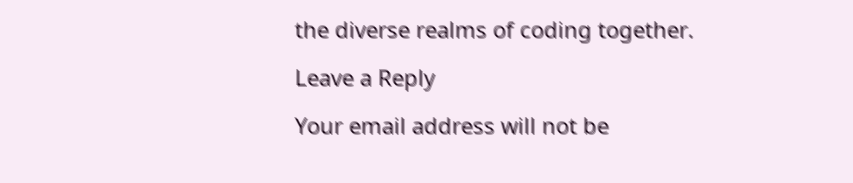the diverse realms of coding together.

Leave a Reply

Your email address will not be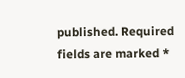published. Required fields are marked *